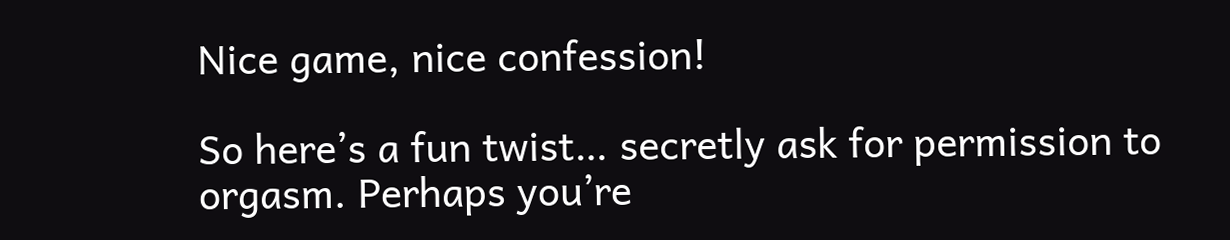Nice game, nice confession!

So here’s a fun twist… secretly ask for permission to orgasm. Perhaps you’re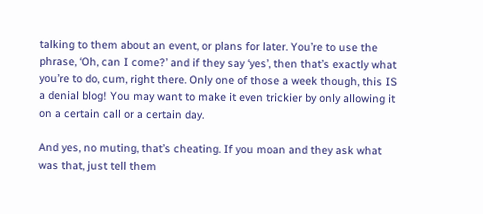talking to them about an event, or plans for later. You’re to use the phrase, ‘Oh, can I come?’ and if they say ‘yes’, then that’s exactly what you’re to do, cum, right there. Only one of those a week though, this IS a denial blog! You may want to make it even trickier by only allowing it on a certain call or a certain day.

And yes, no muting, that’s cheating. If you moan and they ask what was that, just tell them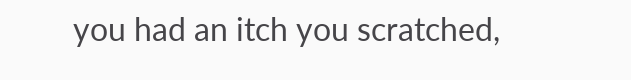you had an itch you scratched,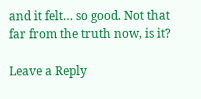and it felt… so good. Not that far from the truth now, is it?

Leave a Reply